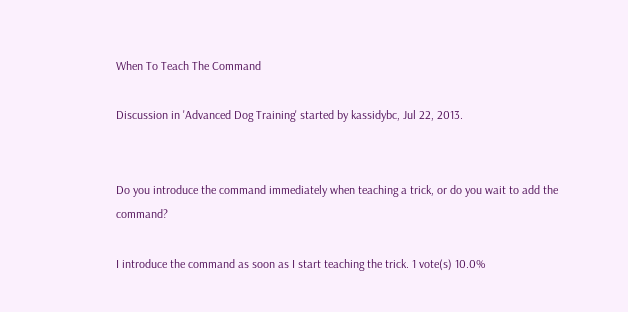When To Teach The Command

Discussion in 'Advanced Dog Training' started by kassidybc, Jul 22, 2013.


Do you introduce the command immediately when teaching a trick, or do you wait to add the command?

I introduce the command as soon as I start teaching the trick. 1 vote(s) 10.0%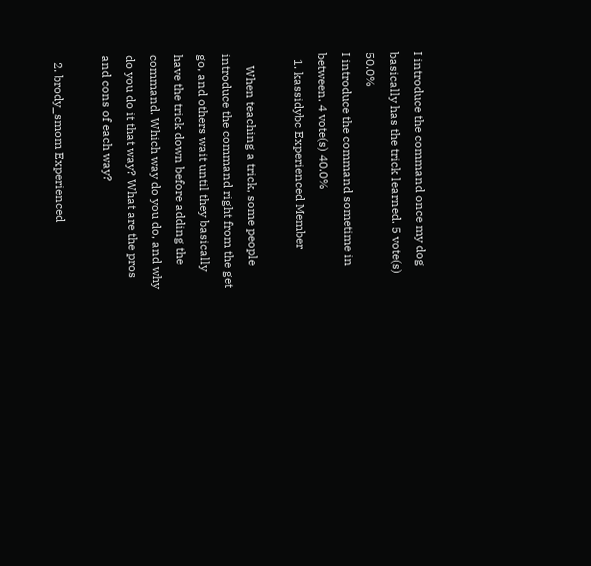I introduce the command once my dog basically has the trick learned. 5 vote(s) 50.0%
I introduce the command sometime in between. 4 vote(s) 40.0%
  1. kassidybc Experienced Member

    When teaching a trick, some people introduce the command right from the get go, and others wait until they basically have the trick down before adding the command. Which way do you do, and why do you do it that way? What are the pros and cons of each way?

  2. brody_smom Experienced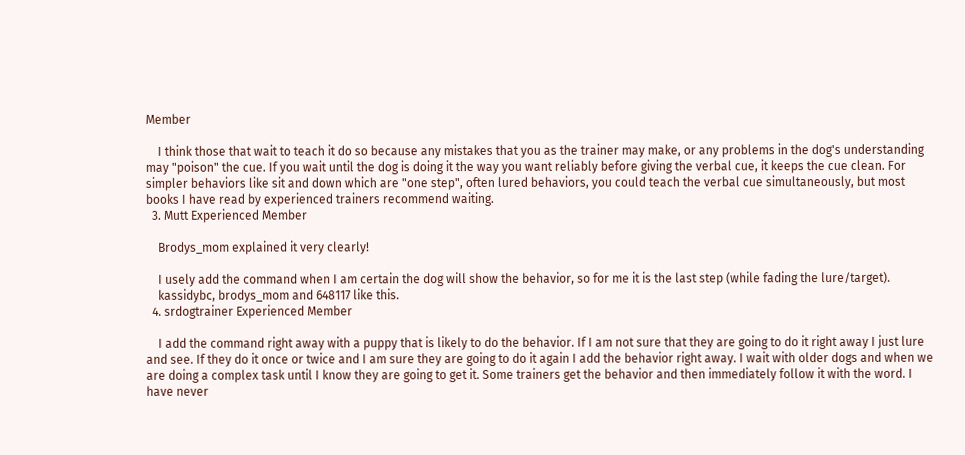Member

    I think those that wait to teach it do so because any mistakes that you as the trainer may make, or any problems in the dog's understanding may "poison" the cue. If you wait until the dog is doing it the way you want reliably before giving the verbal cue, it keeps the cue clean. For simpler behaviors like sit and down which are "one step", often lured behaviors, you could teach the verbal cue simultaneously, but most books I have read by experienced trainers recommend waiting.
  3. Mutt Experienced Member

    Brodys_mom explained it very clearly!

    I usely add the command when I am certain the dog will show the behavior, so for me it is the last step (while fading the lure/target).
    kassidybc, brodys_mom and 648117 like this.
  4. srdogtrainer Experienced Member

    I add the command right away with a puppy that is likely to do the behavior. If I am not sure that they are going to do it right away I just lure and see. If they do it once or twice and I am sure they are going to do it again I add the behavior right away. I wait with older dogs and when we are doing a complex task until I know they are going to get it. Some trainers get the behavior and then immediately follow it with the word. I have never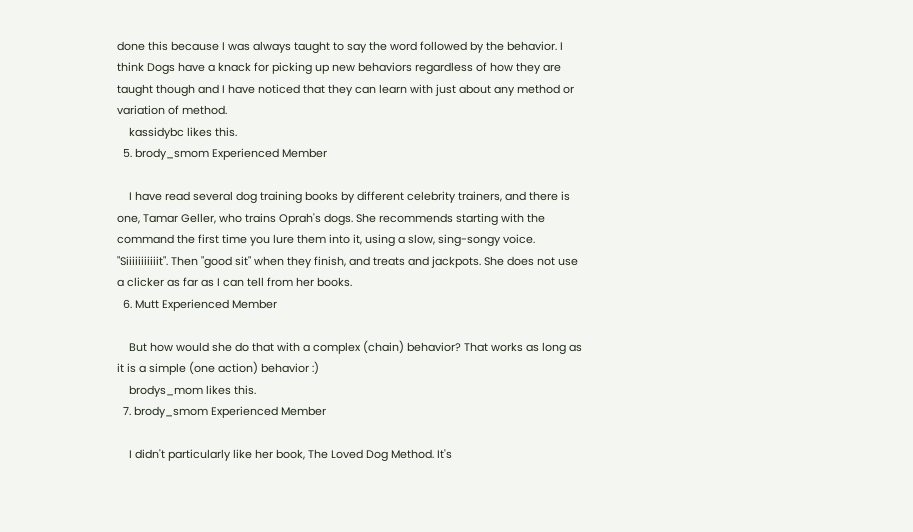done this because I was always taught to say the word followed by the behavior. I think Dogs have a knack for picking up new behaviors regardless of how they are taught though and I have noticed that they can learn with just about any method or variation of method.
    kassidybc likes this.
  5. brody_smom Experienced Member

    I have read several dog training books by different celebrity trainers, and there is one, Tamar Geller, who trains Oprah's dogs. She recommends starting with the command the first time you lure them into it, using a slow, sing-songy voice. "Siiiiiiiiiiit". Then "good sit" when they finish, and treats and jackpots. She does not use a clicker as far as I can tell from her books.
  6. Mutt Experienced Member

    But how would she do that with a complex (chain) behavior? That works as long as it is a simple (one action) behavior :)
    brodys_mom likes this.
  7. brody_smom Experienced Member

    I didn't particularly like her book, The Loved Dog Method. It's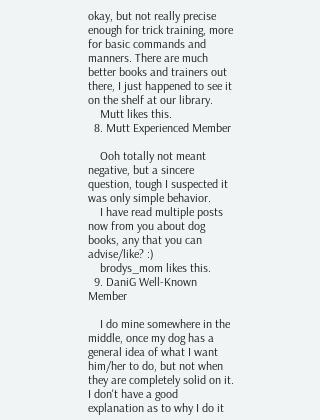okay, but not really precise enough for trick training, more for basic commands and manners. There are much better books and trainers out there, I just happened to see it on the shelf at our library.
    Mutt likes this.
  8. Mutt Experienced Member

    Ooh totally not meant negative, but a sincere question, tough I suspected it was only simple behavior.
    I have read multiple posts now from you about dog books, any that you can advise/like? :)
    brodys_mom likes this.
  9. DaniG Well-Known Member

    I do mine somewhere in the middle, once my dog has a general idea of what I want him/her to do, but not when they are completely solid on it. I don't have a good explanation as to why I do it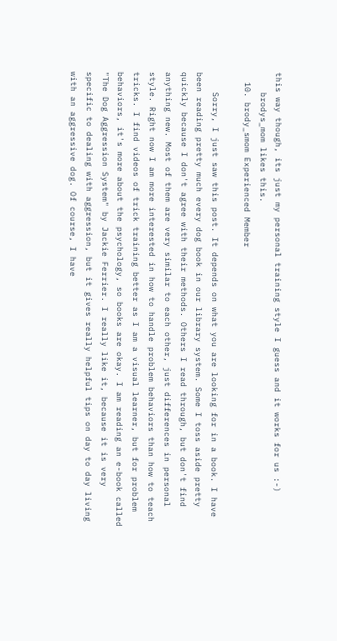this way though, its just my personal training style I guess and it works for us :-)
    brodys_mom likes this.
  10. brody_smom Experienced Member

    Sorry, I just saw this post. It depends on what you are looking for in a book. I have been reading pretty much every dog book in our library system. Some I toss aside pretty quickly because I don't agree with their methods. Others I read through, but don't find anything new. Most of them are very similar to each other, just differences in personal style. Right now I am more interested in how to handle problem behaviors than how to teach tricks. I find videos of trick training better as I am a visual learner, but for problem behaviors, it's more about the psychology, so books are okay. I am reading an e-book called "The Dog Aggression System" by Jackie Ferrier. I really like it, because it is very specific to dealing with aggression, but it gives really helpful tips on day to day living with an aggressive dog. Of course, I have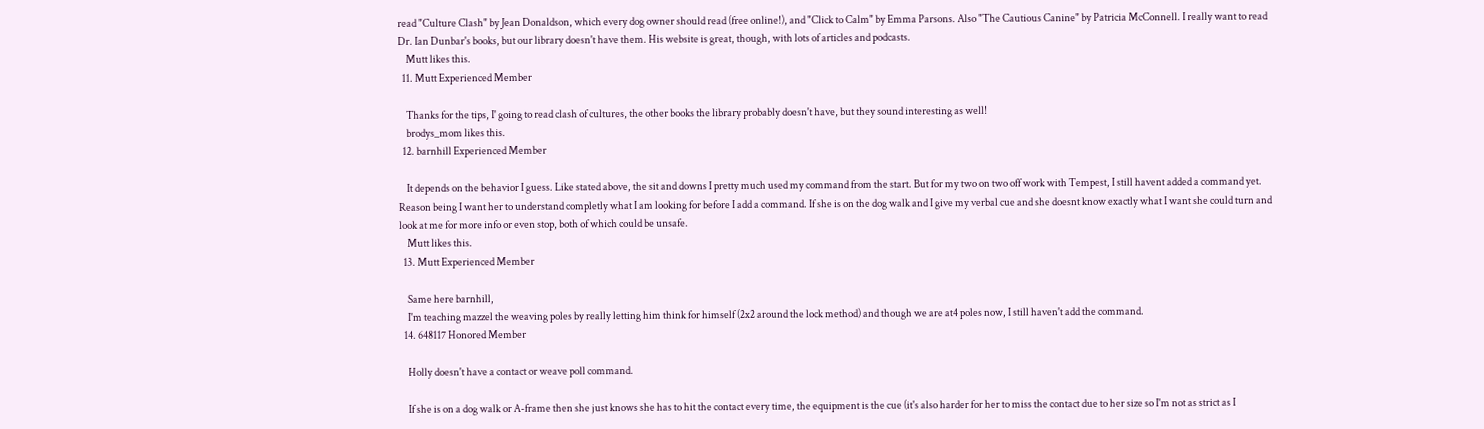read "Culture Clash" by Jean Donaldson, which every dog owner should read (free online!), and "Click to Calm" by Emma Parsons. Also "The Cautious Canine" by Patricia McConnell. I really want to read Dr. Ian Dunbar's books, but our library doesn't have them. His website is great, though, with lots of articles and podcasts.
    Mutt likes this.
  11. Mutt Experienced Member

    Thanks for the tips, I' going to read clash of cultures, the other books the library probably doesn't have, but they sound interesting as well!
    brodys_mom likes this.
  12. barnhill Experienced Member

    It depends on the behavior I guess. Like stated above, the sit and downs I pretty much used my command from the start. But for my two on two off work with Tempest, I still havent added a command yet. Reason being I want her to understand completly what I am looking for before I add a command. If she is on the dog walk and I give my verbal cue and she doesnt know exactly what I want she could turn and look at me for more info or even stop, both of which could be unsafe.
    Mutt likes this.
  13. Mutt Experienced Member

    Same here barnhill,
    I'm teaching mazzel the weaving poles by really letting him think for himself (2x2 around the lock method) and though we are at4 poles now, I still haven't add the command.
  14. 648117 Honored Member

    Holly doesn't have a contact or weave poll command.

    If she is on a dog walk or A-frame then she just knows she has to hit the contact every time, the equipment is the cue (it's also harder for her to miss the contact due to her size so I'm not as strict as I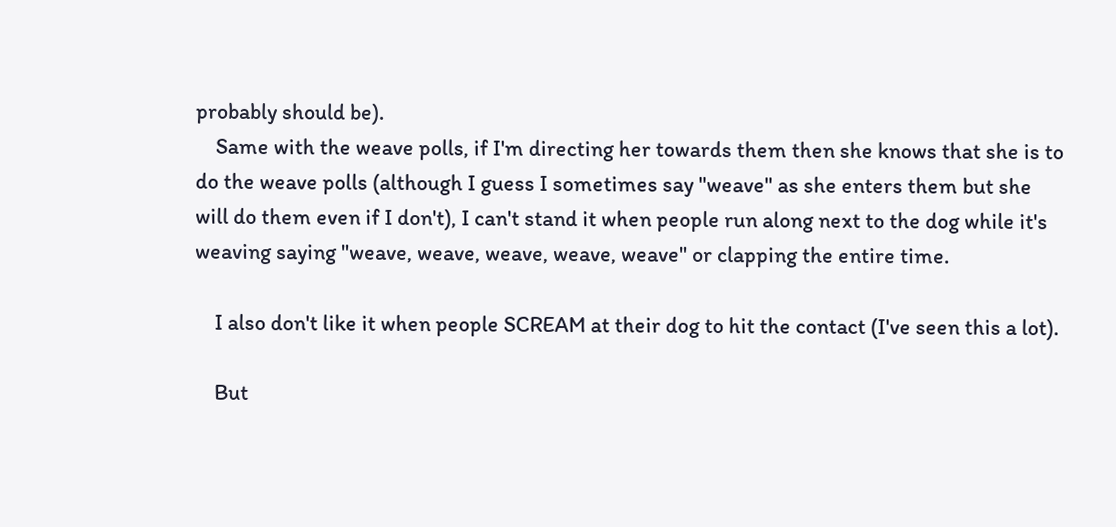probably should be).
    Same with the weave polls, if I'm directing her towards them then she knows that she is to do the weave polls (although I guess I sometimes say "weave" as she enters them but she will do them even if I don't), I can't stand it when people run along next to the dog while it's weaving saying "weave, weave, weave, weave, weave" or clapping the entire time.

    I also don't like it when people SCREAM at their dog to hit the contact (I've seen this a lot).

    But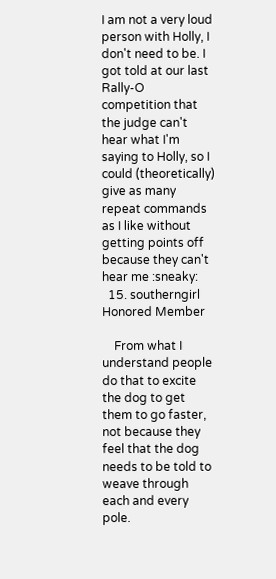I am not a very loud person with Holly, I don't need to be. I got told at our last Rally-O competition that the judge can't hear what I'm saying to Holly, so I could (theoretically) give as many repeat commands as I like without getting points off because they can't hear me :sneaky:
  15. southerngirl Honored Member

    From what I understand people do that to excite the dog to get them to go faster, not because they feel that the dog needs to be told to weave through each and every pole.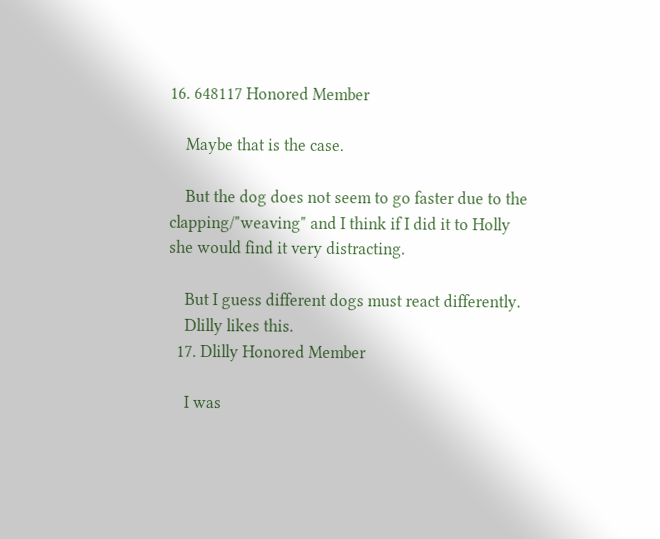16. 648117 Honored Member

    Maybe that is the case.

    But the dog does not seem to go faster due to the clapping/"weaving" and I think if I did it to Holly she would find it very distracting.

    But I guess different dogs must react differently.
    Dlilly likes this.
  17. Dlilly Honored Member

    I was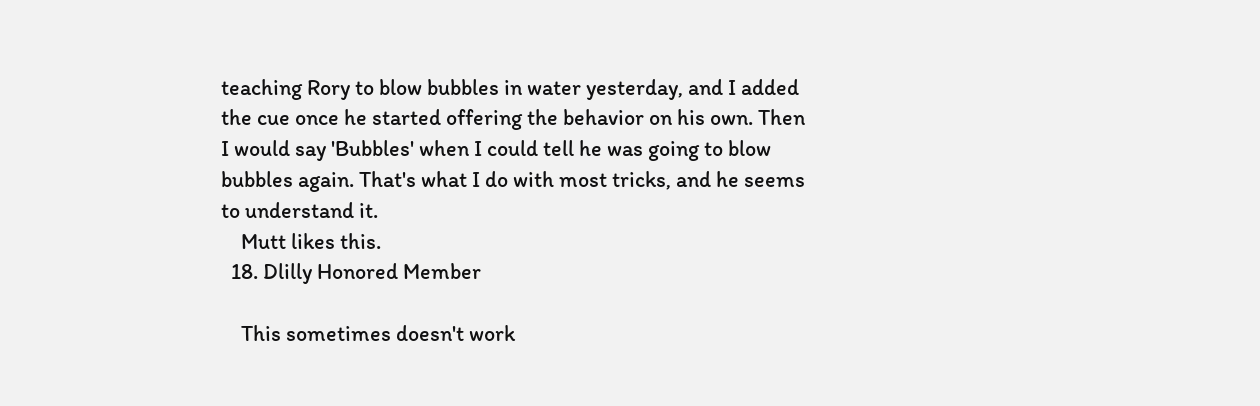teaching Rory to blow bubbles in water yesterday, and I added the cue once he started offering the behavior on his own. Then I would say 'Bubbles' when I could tell he was going to blow bubbles again. That's what I do with most tricks, and he seems to understand it.
    Mutt likes this.
  18. Dlilly Honored Member

    This sometimes doesn't work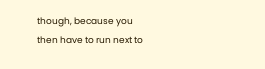though, because you then have to run next to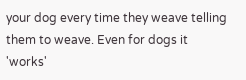your dog every time they weave telling them to weave. Even for dogs it 'works'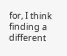for, I think finding a different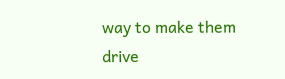way to make them drive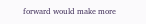forward would make more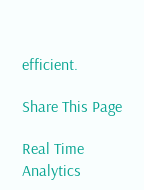efficient.

Share This Page

Real Time Analytics